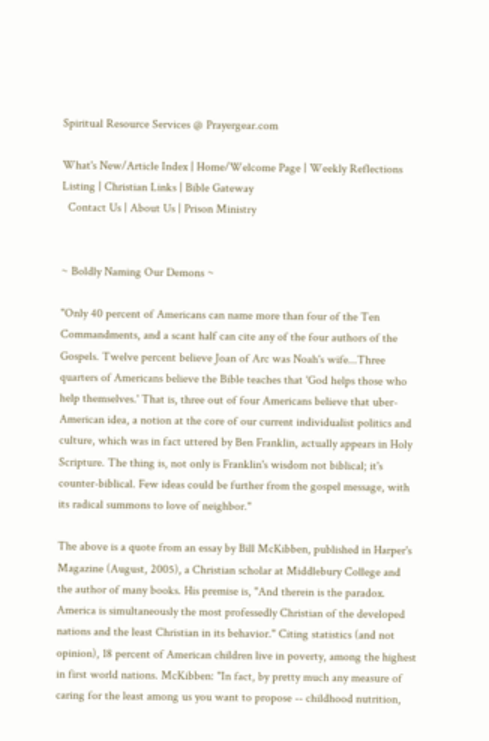Spiritual Resource Services @ Prayergear.com

What's New/Article Index | Home/Welcome Page | Weekly Reflections Listing | Christian Links | Bible Gateway
  Contact Us | About Us | Prison Ministry


~ Boldly Naming Our Demons ~

"Only 40 percent of Americans can name more than four of the Ten Commandments, and a scant half can cite any of the four authors of the Gospels. Twelve percent believe Joan of Arc was Noah's wife...Three quarters of Americans believe the Bible teaches that 'God helps those who help themselves.' That is, three out of four Americans believe that uber-American idea, a notion at the core of our current individualist politics and culture, which was in fact uttered by Ben Franklin, actually appears in Holy Scripture. The thing is, not only is Franklin's wisdom not biblical; it's counter-biblical. Few ideas could be further from the gospel message, with its radical summons to love of neighbor."

The above is a quote from an essay by Bill McKibben, published in Harper's Magazine (August, 2005), a Christian scholar at Middlebury College and the author of many books. His premise is, "And therein is the paradox. America is simultaneously the most professedly Christian of the developed nations and the least Christian in its behavior." Citing statistics (and not opinion), 18 percent of American children live in poverty, among the highest in first world nations. McKibben: "In fact, by pretty much any measure of caring for the least among us you want to propose -- childhood nutrition,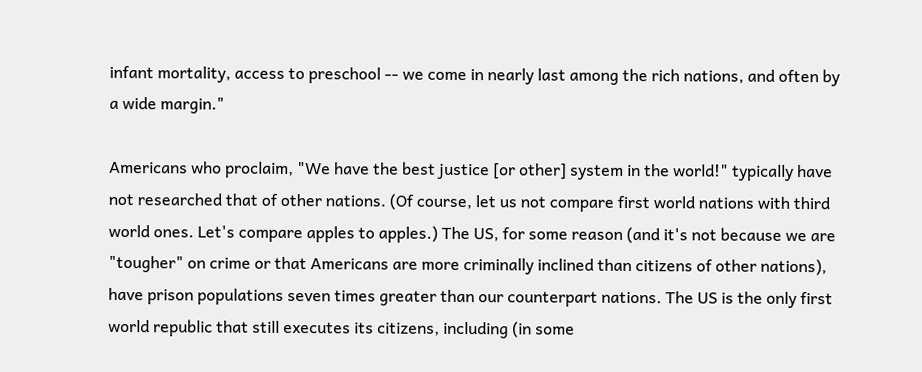infant mortality, access to preschool -- we come in nearly last among the rich nations, and often by a wide margin."

Americans who proclaim, "We have the best justice [or other] system in the world!" typically have not researched that of other nations. (Of course, let us not compare first world nations with third world ones. Let's compare apples to apples.) The US, for some reason (and it's not because we are "tougher" on crime or that Americans are more criminally inclined than citizens of other nations), have prison populations seven times greater than our counterpart nations. The US is the only first world republic that still executes its citizens, including (in some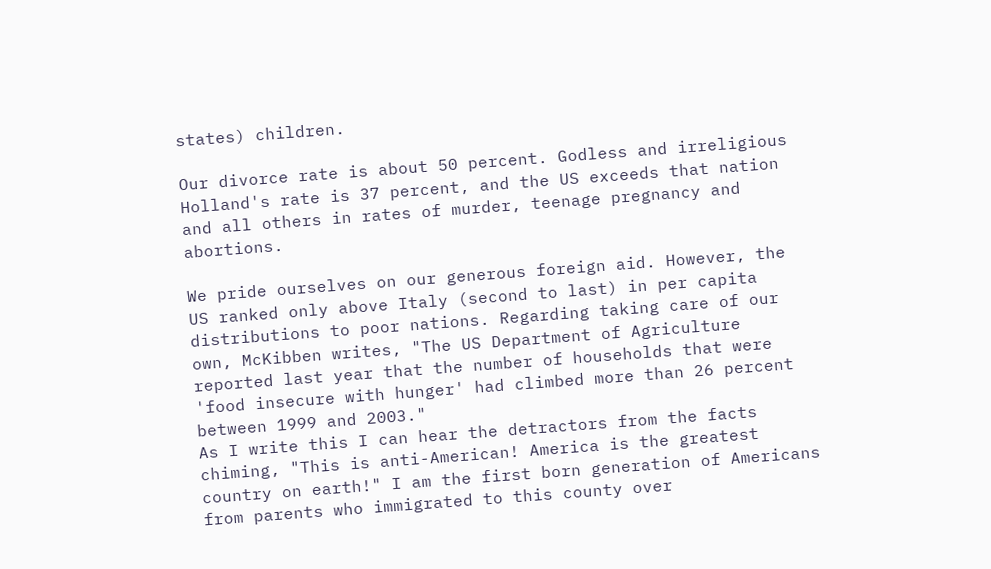states) children.

Our divorce rate is about 50 percent. Godless and irreligious Holland's rate is 37 percent, and the US exceeds that nation and all others in rates of murder, teenage pregnancy and abortions.

We pride ourselves on our generous foreign aid. However, the US ranked only above Italy (second to last) in per capita distributions to poor nations. Regarding taking care of our own, McKibben writes, "The US Department of Agriculture reported last year that the number of households that were 'food insecure with hunger' had climbed more than 26 percent between 1999 and 2003."
As I write this I can hear the detractors from the facts chiming, "This is anti-American! America is the greatest country on earth!" I am the first born generation of Americans from parents who immigrated to this county over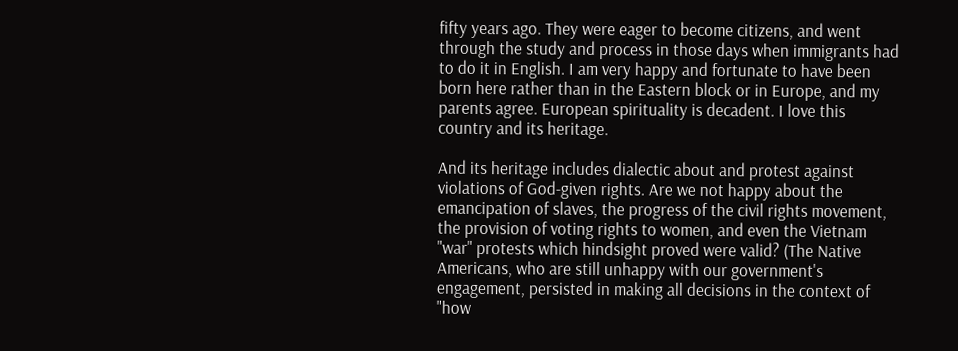fifty years ago. They were eager to become citizens, and went through the study and process in those days when immigrants had to do it in English. I am very happy and fortunate to have been born here rather than in the Eastern block or in Europe, and my parents agree. European spirituality is decadent. I love this country and its heritage.

And its heritage includes dialectic about and protest against violations of God-given rights. Are we not happy about the emancipation of slaves, the progress of the civil rights movement, the provision of voting rights to women, and even the Vietnam "war" protests which hindsight proved were valid? (The Native Americans, who are still unhappy with our government's engagement, persisted in making all decisions in the context of "how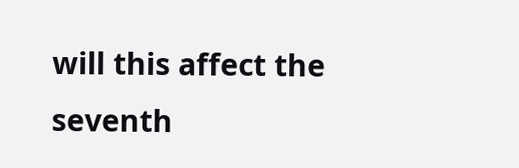will this affect the seventh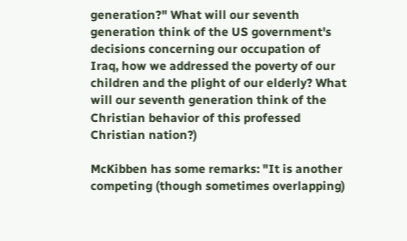generation?" What will our seventh generation think of the US government's decisions concerning our occupation of Iraq, how we addressed the poverty of our children and the plight of our elderly? What will our seventh generation think of the Christian behavior of this professed Christian nation?)

McKibben has some remarks: "It is another competing (though sometimes overlapping)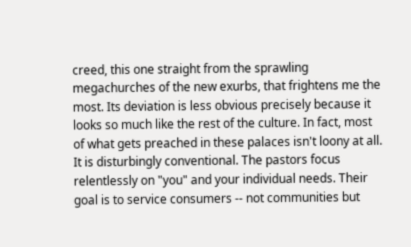creed, this one straight from the sprawling megachurches of the new exurbs, that frightens me the most. Its deviation is less obvious precisely because it looks so much like the rest of the culture. In fact, most of what gets preached in these palaces isn't loony at all. It is disturbingly conventional. The pastors focus relentlessly on "you" and your individual needs. Their goal is to service consumers -- not communities but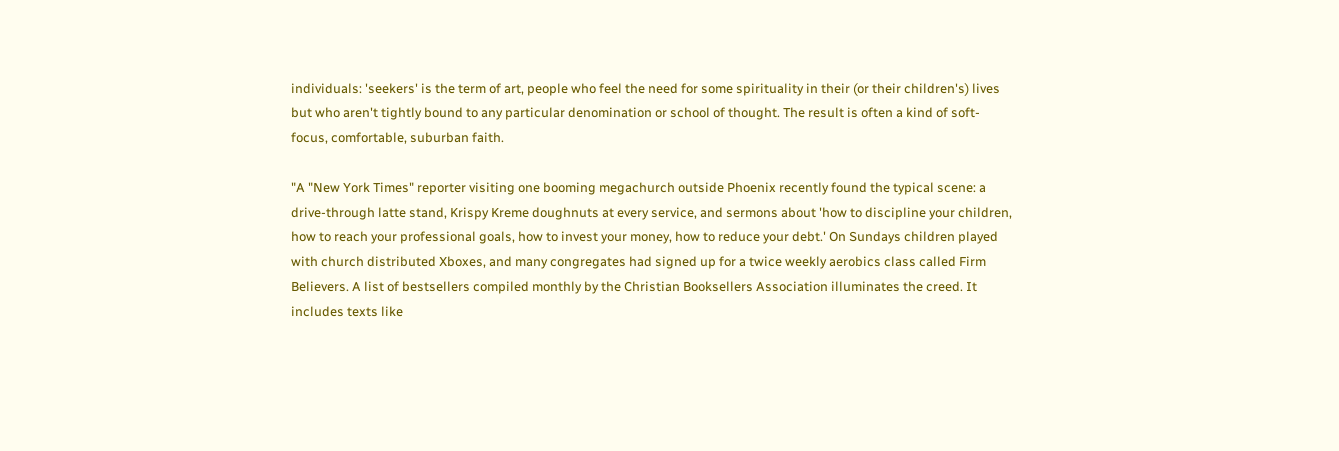individuals: 'seekers' is the term of art, people who feel the need for some spirituality in their (or their children's) lives but who aren't tightly bound to any particular denomination or school of thought. The result is often a kind of soft-focus, comfortable, suburban faith.

"A "New York Times" reporter visiting one booming megachurch outside Phoenix recently found the typical scene: a drive-through latte stand, Krispy Kreme doughnuts at every service, and sermons about 'how to discipline your children, how to reach your professional goals, how to invest your money, how to reduce your debt.' On Sundays children played with church distributed Xboxes, and many congregates had signed up for a twice weekly aerobics class called Firm Believers. A list of bestsellers compiled monthly by the Christian Booksellers Association illuminates the creed. It includes texts like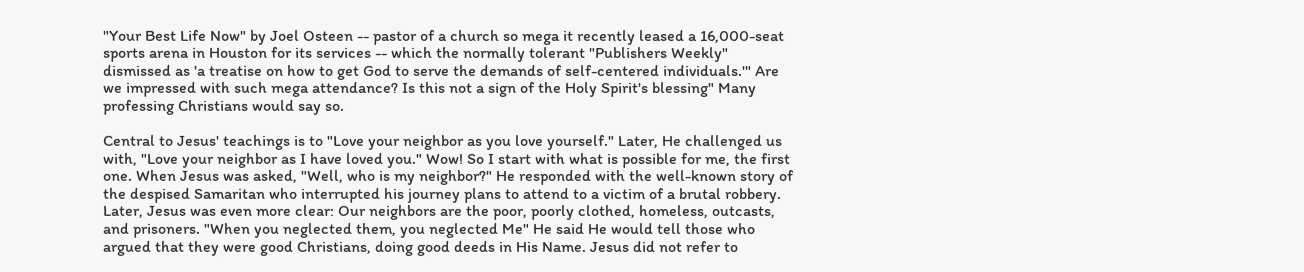"Your Best Life Now" by Joel Osteen -- pastor of a church so mega it recently leased a 16,000-seat sports arena in Houston for its services -- which the normally tolerant "Publishers Weekly" dismissed as 'a treatise on how to get God to serve the demands of self-centered individuals.'" Are we impressed with such mega attendance? Is this not a sign of the Holy Spirit's blessing" Many professing Christians would say so.

Central to Jesus' teachings is to "Love your neighbor as you love yourself." Later, He challenged us with, "Love your neighbor as I have loved you." Wow! So I start with what is possible for me, the first one. When Jesus was asked, "Well, who is my neighbor?" He responded with the well-known story of the despised Samaritan who interrupted his journey plans to attend to a victim of a brutal robbery. Later, Jesus was even more clear: Our neighbors are the poor, poorly clothed, homeless, outcasts, and prisoners. "When you neglected them, you neglected Me" He said He would tell those who argued that they were good Christians, doing good deeds in His Name. Jesus did not refer to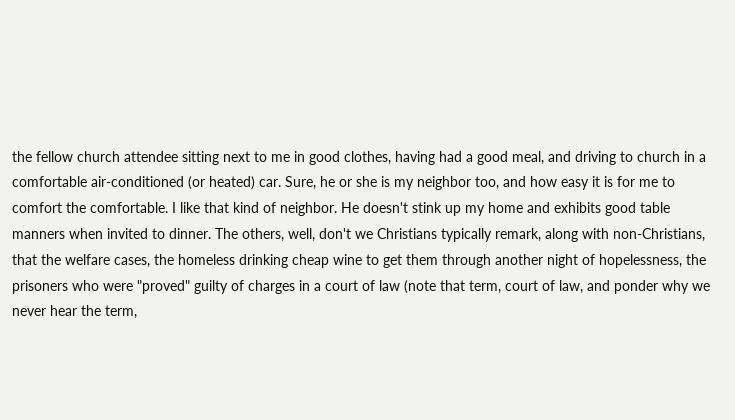the fellow church attendee sitting next to me in good clothes, having had a good meal, and driving to church in a comfortable air-conditioned (or heated) car. Sure, he or she is my neighbor too, and how easy it is for me to comfort the comfortable. I like that kind of neighbor. He doesn't stink up my home and exhibits good table manners when invited to dinner. The others, well, don't we Christians typically remark, along with non-Christians, that the welfare cases, the homeless drinking cheap wine to get them through another night of hopelessness, the prisoners who were "proved" guilty of charges in a court of law (note that term, court of law, and ponder why we never hear the term,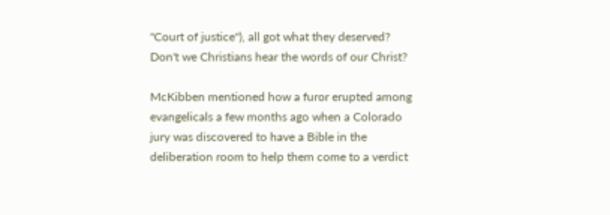"Court of justice"), all got what they deserved? Don't we Christians hear the words of our Christ?

McKibben mentioned how a furor erupted among evangelicals a few months ago when a Colorado jury was discovered to have a Bible in the deliberation room to help them come to a verdict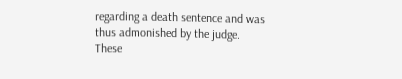regarding a death sentence and was thus admonished by the judge. These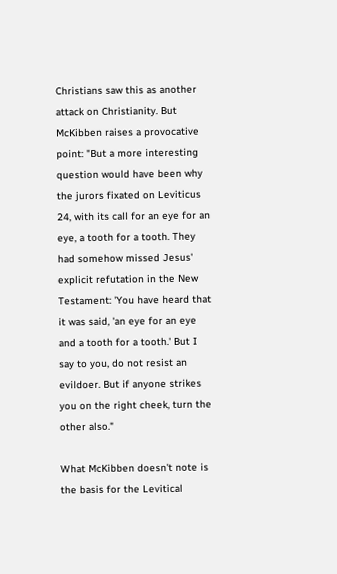Christians saw this as another attack on Christianity. But McKibben raises a provocative point: "But a more interesting question would have been why the jurors fixated on Leviticus 24, with its call for an eye for an eye, a tooth for a tooth. They had somehow missed Jesus' explicit refutation in the New Testament: 'You have heard that it was said, 'an eye for an eye and a tooth for a tooth.' But I say to you, do not resist an evildoer. But if anyone strikes you on the right cheek, turn the other also."

What McKibben doesn't note is the basis for the Levitical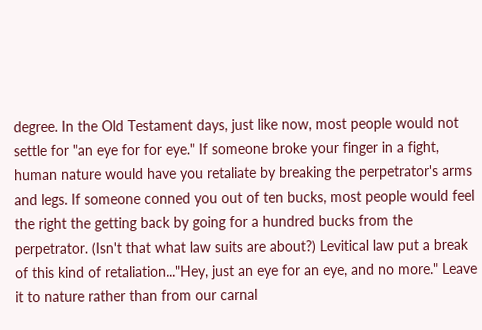degree. In the Old Testament days, just like now, most people would not settle for "an eye for for eye." If someone broke your finger in a fight, human nature would have you retaliate by breaking the perpetrator's arms and legs. If someone conned you out of ten bucks, most people would feel the right the getting back by going for a hundred bucks from the perpetrator. (Isn't that what law suits are about?) Levitical law put a break of this kind of retaliation..."Hey, just an eye for an eye, and no more." Leave it to nature rather than from our carnal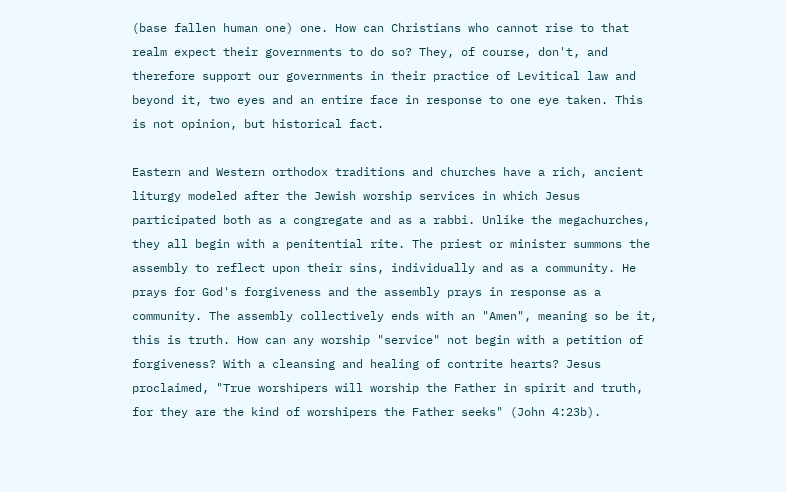(base fallen human one) one. How can Christians who cannot rise to that realm expect their governments to do so? They, of course, don't, and therefore support our governments in their practice of Levitical law and beyond it, two eyes and an entire face in response to one eye taken. This is not opinion, but historical fact.

Eastern and Western orthodox traditions and churches have a rich, ancient liturgy modeled after the Jewish worship services in which Jesus participated both as a congregate and as a rabbi. Unlike the megachurches, they all begin with a penitential rite. The priest or minister summons the assembly to reflect upon their sins, individually and as a community. He prays for God's forgiveness and the assembly prays in response as a community. The assembly collectively ends with an "Amen", meaning so be it, this is truth. How can any worship "service" not begin with a petition of forgiveness? With a cleansing and healing of contrite hearts? Jesus proclaimed, "True worshipers will worship the Father in spirit and truth, for they are the kind of worshipers the Father seeks" (John 4:23b).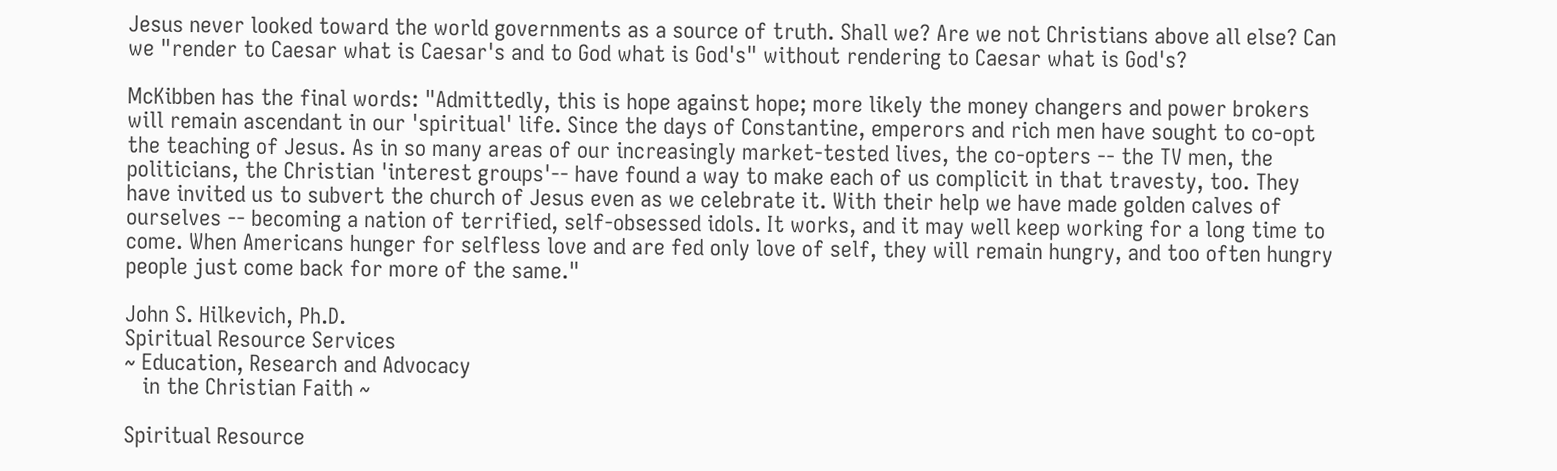Jesus never looked toward the world governments as a source of truth. Shall we? Are we not Christians above all else? Can we "render to Caesar what is Caesar's and to God what is God's" without rendering to Caesar what is God's?

McKibben has the final words: "Admittedly, this is hope against hope; more likely the money changers and power brokers will remain ascendant in our 'spiritual' life. Since the days of Constantine, emperors and rich men have sought to co-opt the teaching of Jesus. As in so many areas of our increasingly market-tested lives, the co-opters -- the TV men, the politicians, the Christian 'interest groups'-- have found a way to make each of us complicit in that travesty, too. They have invited us to subvert the church of Jesus even as we celebrate it. With their help we have made golden calves of ourselves -- becoming a nation of terrified, self-obsessed idols. It works, and it may well keep working for a long time to come. When Americans hunger for selfless love and are fed only love of self, they will remain hungry, and too often hungry people just come back for more of the same."

John S. Hilkevich, Ph.D.
Spiritual Resource Services
~ Education, Research and Advocacy
   in the Christian Faith ~

Spiritual Resource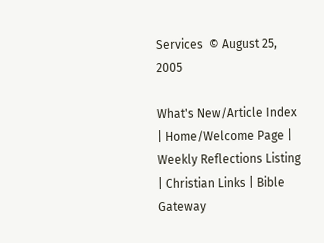Services  © August 25, 2005

What's New/Article Index | Home/Welcome Page | Weekly Reflections Listing | Christian Links | Bible Gateway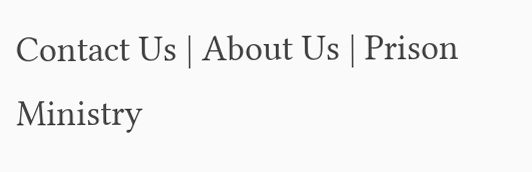Contact Us | About Us | Prison Ministry